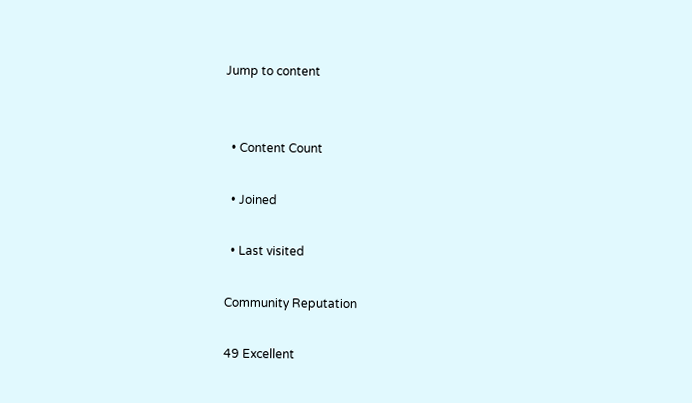Jump to content


  • Content Count

  • Joined

  • Last visited

Community Reputation

49 Excellent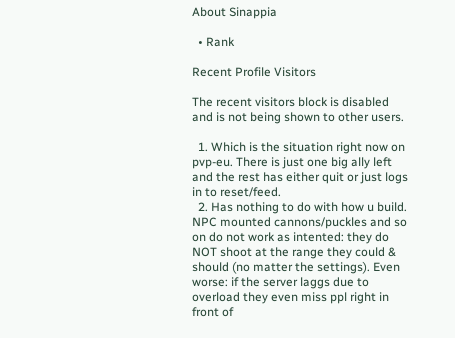About Sinappia

  • Rank

Recent Profile Visitors

The recent visitors block is disabled and is not being shown to other users.

  1. Which is the situation right now on pvp-eu. There is just one big ally left and the rest has either quit or just logs in to reset/feed.
  2. Has nothing to do with how u build. NPC mounted cannons/puckles and so on do not work as intented: they do NOT shoot at the range they could & should (no matter the settings). Even worse: if the server laggs due to overload they even miss ppl right in front of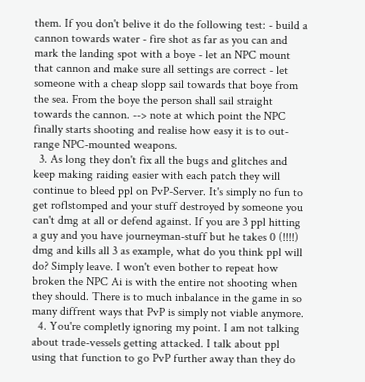them. If you don't belive it do the following test: - build a cannon towards water - fire shot as far as you can and mark the landing spot with a boye - let an NPC mount that cannon and make sure all settings are correct - let someone with a cheap slopp sail towards that boye from the sea. From the boye the person shall sail straight towards the cannon. --> note at which point the NPC finally starts shooting and realise how easy it is to out-range NPC-mounted weapons.
  3. As long they don't fix all the bugs and glitches and keep making raiding easier with each patch they will continue to bleed ppl on PvP-Server. It's simply no fun to get roflstomped and your stuff destroyed by someone you can't dmg at all or defend against. If you are 3 ppl hitting a guy and you have journeyman-stuff but he takes 0 (!!!!) dmg and kills all 3 as example, what do you think ppl will do? Simply leave. I won't even bother to repeat how broken the NPC Ai is with the entire not shooting when they should. There is to much inbalance in the game in so many diffrent ways that PvP is simply not viable anymore.
  4. You're completly ignoring my point. I am not talking about trade-vessels getting attacked. I talk about ppl using that function to go PvP further away than they do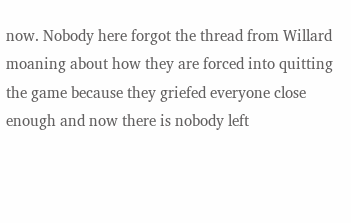now. Nobody here forgot the thread from Willard moaning about how they are forced into quitting the game because they griefed everyone close enough and now there is nobody left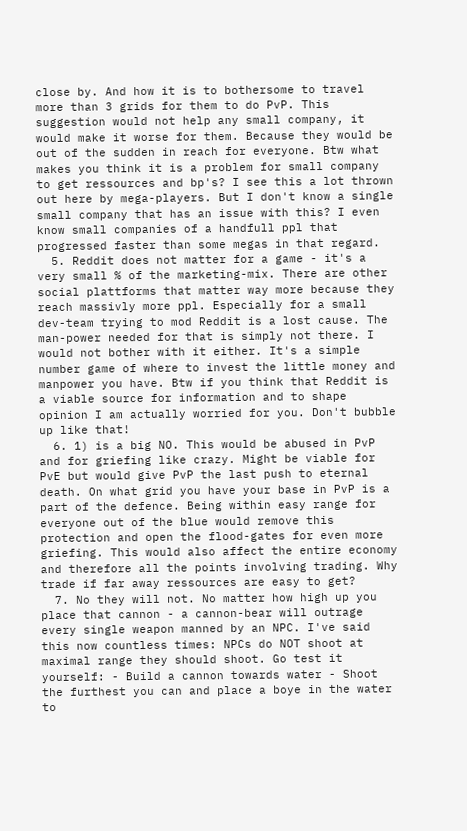close by. And how it is to bothersome to travel more than 3 grids for them to do PvP. This suggestion would not help any small company, it would make it worse for them. Because they would be out of the sudden in reach for everyone. Btw what makes you think it is a problem for small company to get ressources and bp's? I see this a lot thrown out here by mega-players. But I don't know a single small company that has an issue with this? I even know small companies of a handfull ppl that progressed faster than some megas in that regard.
  5. Reddit does not matter for a game - it's a very small % of the marketing-mix. There are other social plattforms that matter way more because they reach massivly more ppl. Especially for a small dev-team trying to mod Reddit is a lost cause. The man-power needed for that is simply not there. I would not bother with it either. It's a simple number game of where to invest the little money and manpower you have. Btw if you think that Reddit is a viable source for information and to shape opinion I am actually worried for you. Don't bubble up like that!
  6. 1) is a big NO. This would be abused in PvP and for griefing like crazy. Might be viable for PvE but would give PvP the last push to eternal death. On what grid you have your base in PvP is a part of the defence. Being within easy range for everyone out of the blue would remove this protection and open the flood-gates for even more griefing. This would also affect the entire economy and therefore all the points involving trading. Why trade if far away ressources are easy to get?
  7. No they will not. No matter how high up you place that cannon - a cannon-bear will outrage every single weapon manned by an NPC. I've said this now countless times: NPCs do NOT shoot at maximal range they should shoot. Go test it yourself: - Build a cannon towards water - Shoot the furthest you can and place a boye in the water to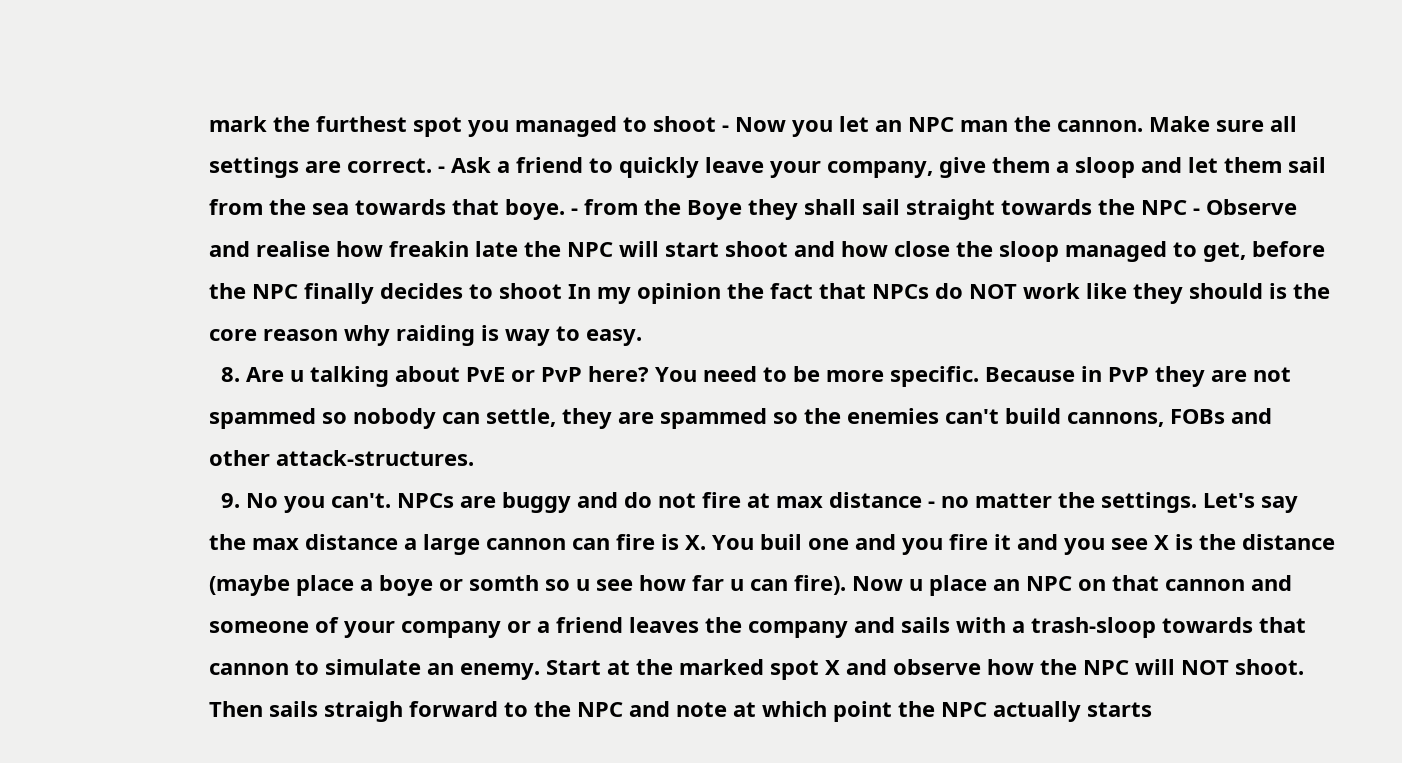mark the furthest spot you managed to shoot - Now you let an NPC man the cannon. Make sure all settings are correct. - Ask a friend to quickly leave your company, give them a sloop and let them sail from the sea towards that boye. - from the Boye they shall sail straight towards the NPC - Observe and realise how freakin late the NPC will start shoot and how close the sloop managed to get, before the NPC finally decides to shoot In my opinion the fact that NPCs do NOT work like they should is the core reason why raiding is way to easy.
  8. Are u talking about PvE or PvP here? You need to be more specific. Because in PvP they are not spammed so nobody can settle, they are spammed so the enemies can't build cannons, FOBs and other attack-structures.
  9. No you can't. NPCs are buggy and do not fire at max distance - no matter the settings. Let's say the max distance a large cannon can fire is X. You buil one and you fire it and you see X is the distance (maybe place a boye or somth so u see how far u can fire). Now u place an NPC on that cannon and someone of your company or a friend leaves the company and sails with a trash-sloop towards that cannon to simulate an enemy. Start at the marked spot X and observe how the NPC will NOT shoot. Then sails straigh forward to the NPC and note at which point the NPC actually starts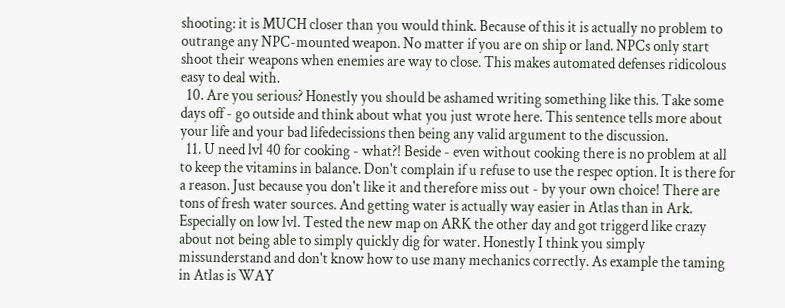shooting: it is MUCH closer than you would think. Because of this it is actually no problem to outrange any NPC-mounted weapon. No matter if you are on ship or land. NPCs only start shoot their weapons when enemies are way to close. This makes automated defenses ridicolous easy to deal with.
  10. Are you serious? Honestly you should be ashamed writing something like this. Take some days off - go outside and think about what you just wrote here. This sentence tells more about your life and your bad lifedecissions then being any valid argument to the discussion.
  11. U need lvl 40 for cooking - what?! Beside - even without cooking there is no problem at all to keep the vitamins in balance. Don't complain if u refuse to use the respec option. It is there for a reason. Just because you don't like it and therefore miss out - by your own choice! There are tons of fresh water sources. And getting water is actually way easier in Atlas than in Ark. Especially on low lvl. Tested the new map on ARK the other day and got triggerd like crazy about not being able to simply quickly dig for water. Honestly I think you simply missunderstand and don't know how to use many mechanics correctly. As example the taming in Atlas is WAY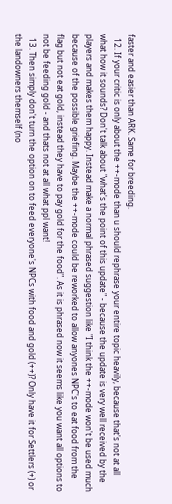faster and easier than ARK. Same for breeding.
  12. If your critic is only about the ++-mode than u should rephrase your entire topic heavily, because that's not at all what how it sounds? Don't talk about "what's the point of this update" - because the update is very well received by the players and makes them happy. Instead make a normal phrased suggestion like "I think the ++-mode won't be used much because of the possible griefing. Maybe the ++-mode could be reworked to allow anyones NPC's to eat food from the flag but not eat gold, instead they have to pay gold for the food". As it is phrased now it seems like you want all options to not be feeding gold - and thats not at all what ppl want!
  13. Then simply don't turn the option on to feed everyone's NPCs with food and gold (++)? Only have it for Settlers (+) or the landowners themself (no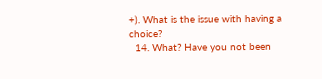+). What is the issue with having a choice?
  14. What? Have you not been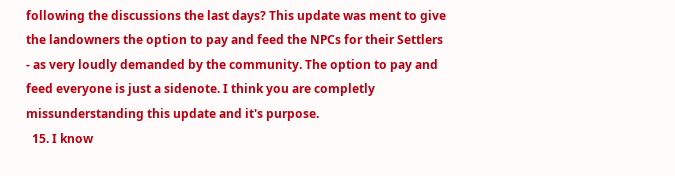following the discussions the last days? This update was ment to give the landowners the option to pay and feed the NPCs for their Settlers - as very loudly demanded by the community. The option to pay and feed everyone is just a sidenote. I think you are completly missunderstanding this update and it's purpose.
  15. I know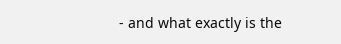- and what exactly is the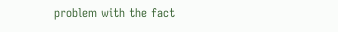problem with the fact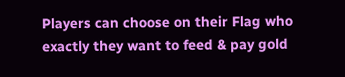Players can choose on their Flag who exactly they want to feed & pay gold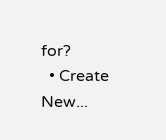for?
  • Create New...